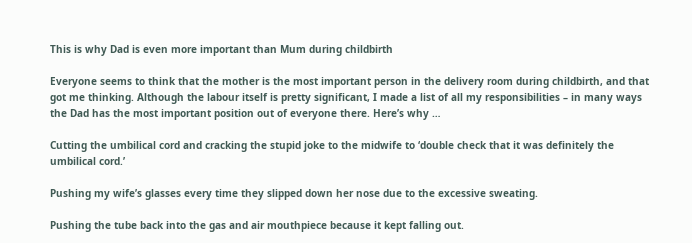This is why Dad is even more important than Mum during childbirth

Everyone seems to think that the mother is the most important person in the delivery room during childbirth, and that got me thinking. Although the labour itself is pretty significant, I made a list of all my responsibilities – in many ways the Dad has the most important position out of everyone there. Here’s why …

Cutting the umbilical cord and cracking the stupid joke to the midwife to ‘double check that it was definitely the umbilical cord.’

Pushing my wife’s glasses every time they slipped down her nose due to the excessive sweating.

Pushing the tube back into the gas and air mouthpiece because it kept falling out.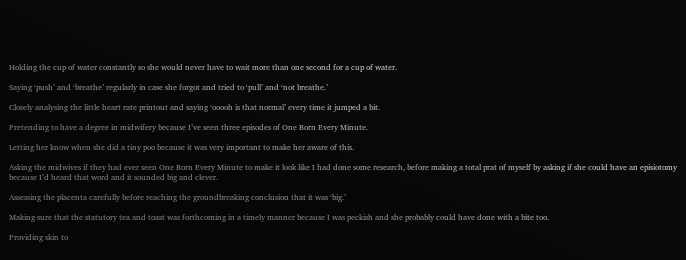Holding the cup of water constantly so she would never have to wait more than one second for a cup of water.

Saying ‘push’ and ‘breathe’ regularly in case she forgot and tried to ‘pull’ and ‘not breathe.’

Closely analysing the little heart rate printout and saying ‘ooooh is that normal’ every time it jumped a bit.

Pretending to have a degree in midwifery because I’ve seen three episodes of One Born Every Minute.

Letting her know when she did a tiny poo because it was very important to make her aware of this.

Asking the midwives if they had ever seen One Born Every Minute to make it look like I had done some research, before making a total prat of myself by asking if she could have an episiotomy because I’d heard that word and it sounded big and clever.

Assessing the placenta carefully before reaching the groundbreaking conclusion that it was ‘big.’

Making sure that the statutory tea and toast was forthcoming in a timely manner because I was peckish and she probably could have done with a bite too.

Providing skin to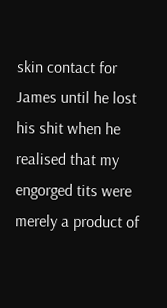skin contact for James until he lost his shit when he realised that my engorged tits were merely a product of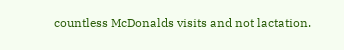countless McDonalds visits and not lactation.